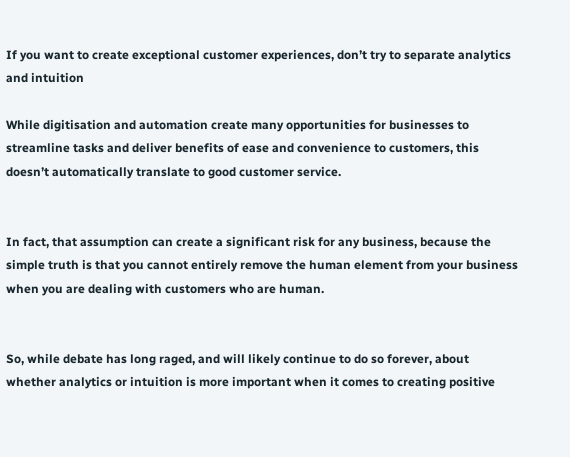If you want to create exceptional customer experiences, don’t try to separate analytics and intuition

While digitisation and automation create many opportunities for businesses to streamline tasks and deliver benefits of ease and convenience to customers, this doesn’t automatically translate to good customer service.


In fact, that assumption can create a significant risk for any business, because the simple truth is that you cannot entirely remove the human element from your business when you are dealing with customers who are human.


So, while debate has long raged, and will likely continue to do so forever, about whether analytics or intuition is more important when it comes to creating positive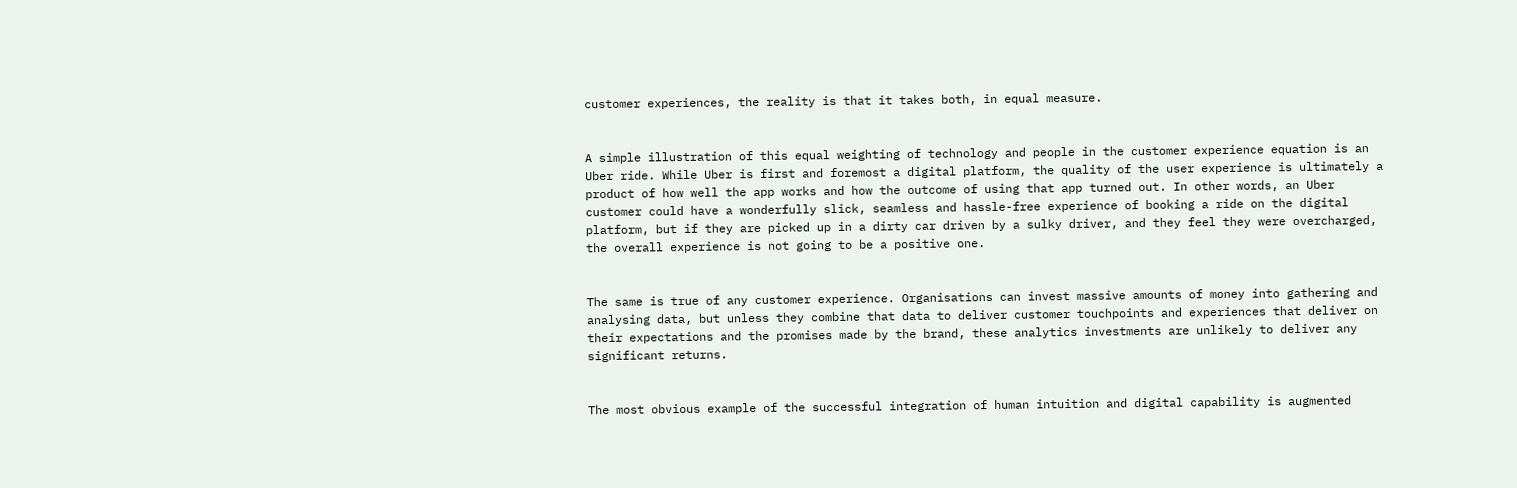customer experiences, the reality is that it takes both, in equal measure.


A simple illustration of this equal weighting of technology and people in the customer experience equation is an Uber ride. While Uber is first and foremost a digital platform, the quality of the user experience is ultimately a product of how well the app works and how the outcome of using that app turned out. In other words, an Uber customer could have a wonderfully slick, seamless and hassle-free experience of booking a ride on the digital platform, but if they are picked up in a dirty car driven by a sulky driver, and they feel they were overcharged, the overall experience is not going to be a positive one.


The same is true of any customer experience. Organisations can invest massive amounts of money into gathering and analysing data, but unless they combine that data to deliver customer touchpoints and experiences that deliver on their expectations and the promises made by the brand, these analytics investments are unlikely to deliver any significant returns.


The most obvious example of the successful integration of human intuition and digital capability is augmented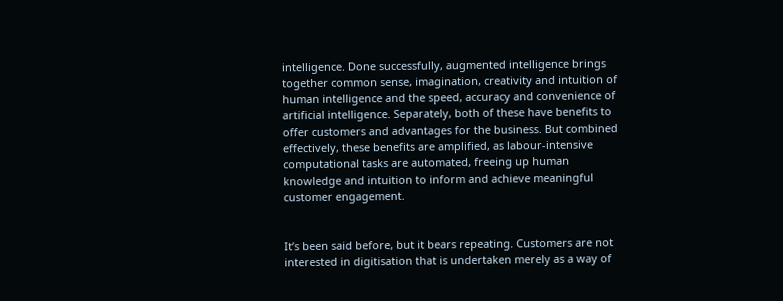intelligence. Done successfully, augmented intelligence brings together common sense, imagination, creativity and intuition of human intelligence and the speed, accuracy and convenience of artificial intelligence. Separately, both of these have benefits to offer customers and advantages for the business. But combined effectively, these benefits are amplified, as labour-intensive computational tasks are automated, freeing up human knowledge and intuition to inform and achieve meaningful customer engagement.


It’s been said before, but it bears repeating. Customers are not interested in digitisation that is undertaken merely as a way of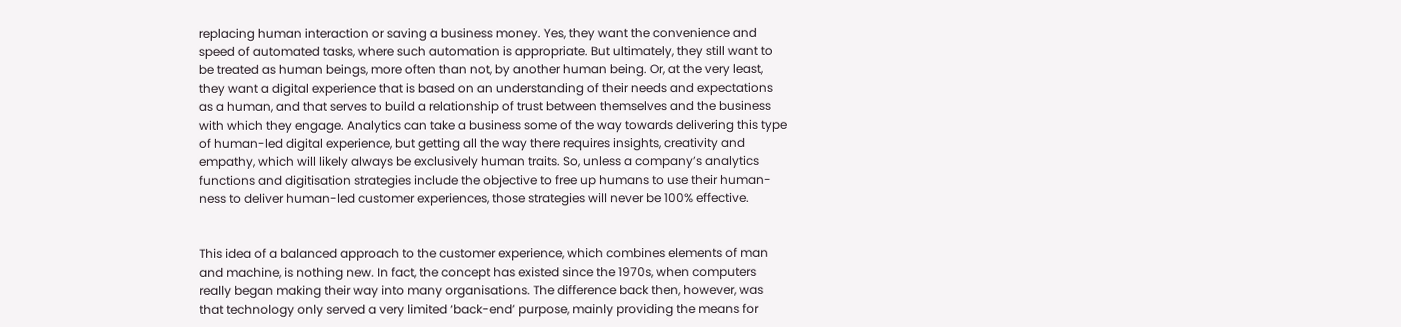replacing human interaction or saving a business money. Yes, they want the convenience and speed of automated tasks, where such automation is appropriate. But ultimately, they still want to be treated as human beings, more often than not, by another human being. Or, at the very least, they want a digital experience that is based on an understanding of their needs and expectations as a human, and that serves to build a relationship of trust between themselves and the business with which they engage. Analytics can take a business some of the way towards delivering this type of human-led digital experience, but getting all the way there requires insights, creativity and empathy, which will likely always be exclusively human traits. So, unless a company’s analytics functions and digitisation strategies include the objective to free up humans to use their human-ness to deliver human-led customer experiences, those strategies will never be 100% effective.


This idea of a balanced approach to the customer experience, which combines elements of man and machine, is nothing new. In fact, the concept has existed since the 1970s, when computers really began making their way into many organisations. The difference back then, however, was that technology only served a very limited ‘back-end’ purpose, mainly providing the means for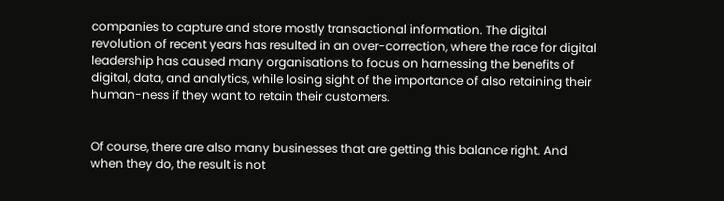companies to capture and store mostly transactional information. The digital revolution of recent years has resulted in an over-correction, where the race for digital leadership has caused many organisations to focus on harnessing the benefits of digital, data, and analytics, while losing sight of the importance of also retaining their human-ness if they want to retain their customers.


Of course, there are also many businesses that are getting this balance right. And when they do, the result is not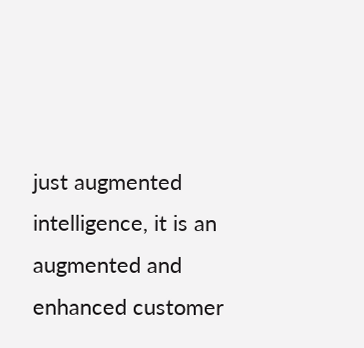just augmented intelligence, it is an augmented and enhanced customer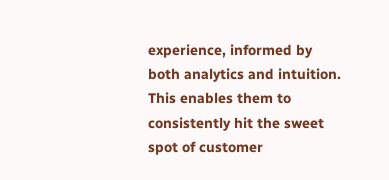experience, informed by both analytics and intuition. This enables them to consistently hit the sweet spot of customer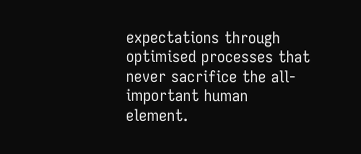expectations through optimised processes that never sacrifice the all-important human element.